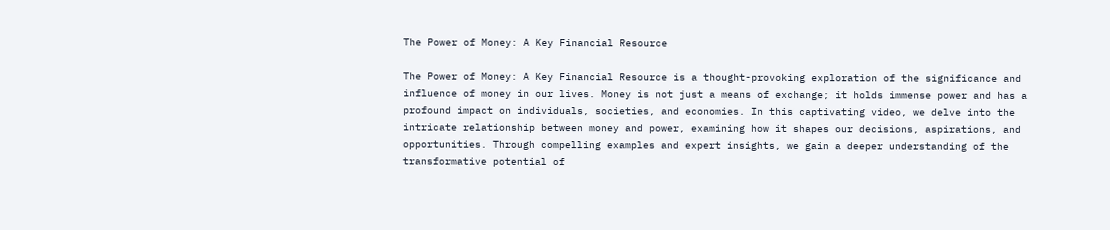The Power of Money: A Key Financial Resource

The Power of Money: A Key Financial Resource is a thought-provoking exploration of the significance and influence of money in our lives. Money is not just a means of exchange; it holds immense power and has a profound impact on individuals, societies, and economies. In this captivating video, we delve into the intricate relationship between money and power, examining how it shapes our decisions, aspirations, and opportunities. Through compelling examples and expert insights, we gain a deeper understanding of the transformative potential of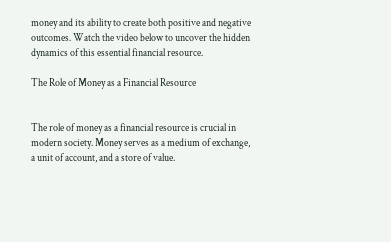money and its ability to create both positive and negative outcomes. Watch the video below to uncover the hidden dynamics of this essential financial resource.

The Role of Money as a Financial Resource


The role of money as a financial resource is crucial in modern society. Money serves as a medium of exchange, a unit of account, and a store of value.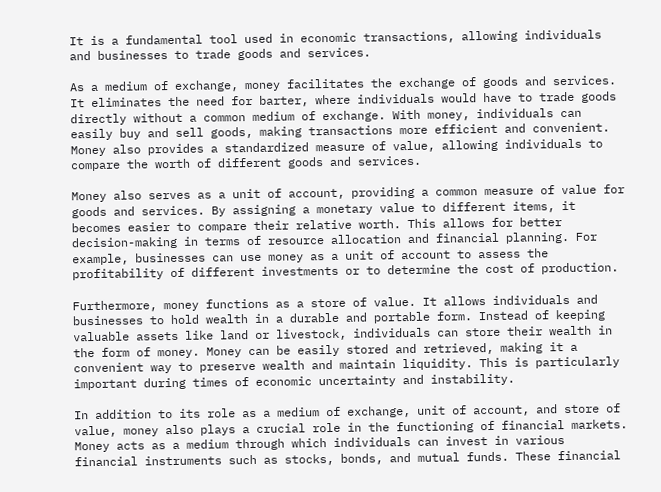It is a fundamental tool used in economic transactions, allowing individuals and businesses to trade goods and services.

As a medium of exchange, money facilitates the exchange of goods and services. It eliminates the need for barter, where individuals would have to trade goods directly without a common medium of exchange. With money, individuals can easily buy and sell goods, making transactions more efficient and convenient. Money also provides a standardized measure of value, allowing individuals to compare the worth of different goods and services.

Money also serves as a unit of account, providing a common measure of value for goods and services. By assigning a monetary value to different items, it becomes easier to compare their relative worth. This allows for better decision-making in terms of resource allocation and financial planning. For example, businesses can use money as a unit of account to assess the profitability of different investments or to determine the cost of production.

Furthermore, money functions as a store of value. It allows individuals and businesses to hold wealth in a durable and portable form. Instead of keeping valuable assets like land or livestock, individuals can store their wealth in the form of money. Money can be easily stored and retrieved, making it a convenient way to preserve wealth and maintain liquidity. This is particularly important during times of economic uncertainty and instability.

In addition to its role as a medium of exchange, unit of account, and store of value, money also plays a crucial role in the functioning of financial markets. Money acts as a medium through which individuals can invest in various financial instruments such as stocks, bonds, and mutual funds. These financial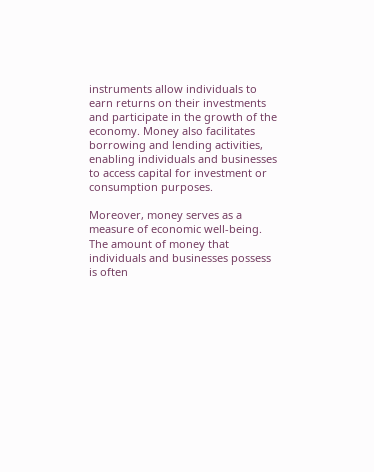instruments allow individuals to earn returns on their investments and participate in the growth of the economy. Money also facilitates borrowing and lending activities, enabling individuals and businesses to access capital for investment or consumption purposes.

Moreover, money serves as a measure of economic well-being. The amount of money that individuals and businesses possess is often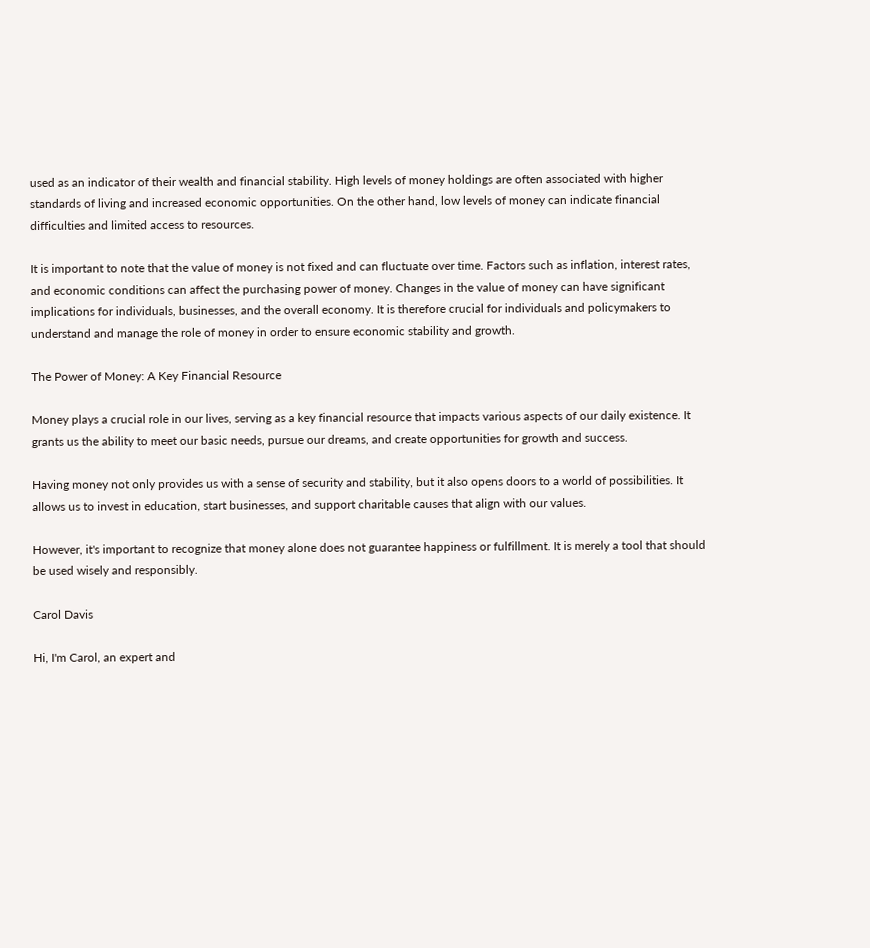used as an indicator of their wealth and financial stability. High levels of money holdings are often associated with higher standards of living and increased economic opportunities. On the other hand, low levels of money can indicate financial difficulties and limited access to resources.

It is important to note that the value of money is not fixed and can fluctuate over time. Factors such as inflation, interest rates, and economic conditions can affect the purchasing power of money. Changes in the value of money can have significant implications for individuals, businesses, and the overall economy. It is therefore crucial for individuals and policymakers to understand and manage the role of money in order to ensure economic stability and growth.

The Power of Money: A Key Financial Resource

Money plays a crucial role in our lives, serving as a key financial resource that impacts various aspects of our daily existence. It grants us the ability to meet our basic needs, pursue our dreams, and create opportunities for growth and success.

Having money not only provides us with a sense of security and stability, but it also opens doors to a world of possibilities. It allows us to invest in education, start businesses, and support charitable causes that align with our values.

However, it's important to recognize that money alone does not guarantee happiness or fulfillment. It is merely a tool that should be used wisely and responsibly.

Carol Davis

Hi, I'm Carol, an expert and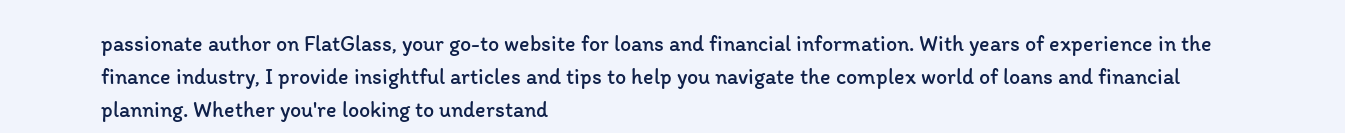passionate author on FlatGlass, your go-to website for loans and financial information. With years of experience in the finance industry, I provide insightful articles and tips to help you navigate the complex world of loans and financial planning. Whether you're looking to understand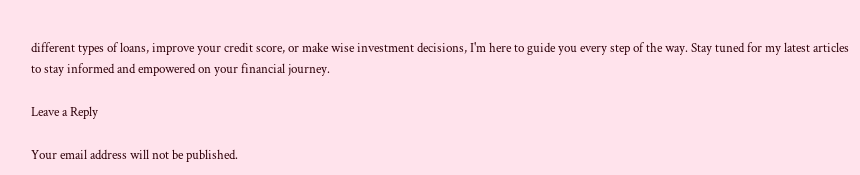different types of loans, improve your credit score, or make wise investment decisions, I'm here to guide you every step of the way. Stay tuned for my latest articles to stay informed and empowered on your financial journey.

Leave a Reply

Your email address will not be published.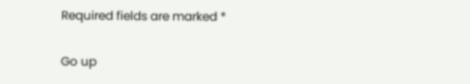Required fields are marked *

Go up